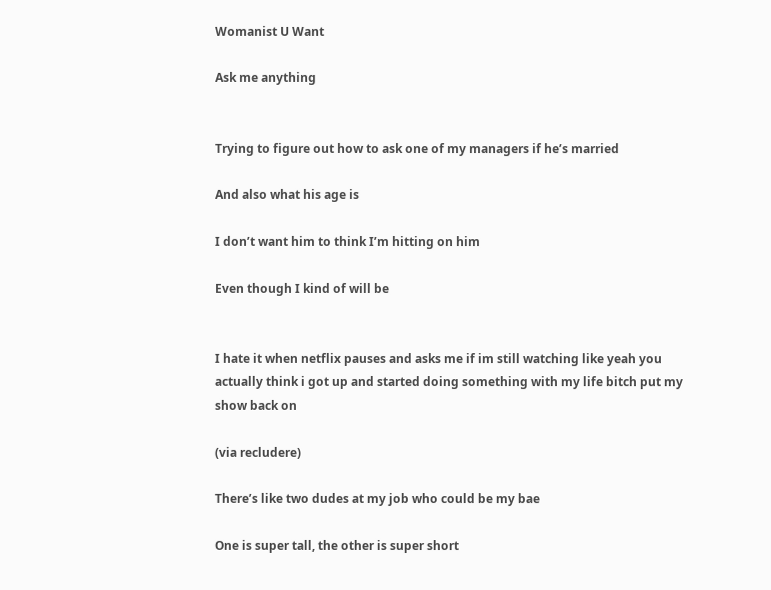Womanist U Want

Ask me anything


Trying to figure out how to ask one of my managers if he’s married

And also what his age is

I don’t want him to think I’m hitting on him

Even though I kind of will be


I hate it when netflix pauses and asks me if im still watching like yeah you actually think i got up and started doing something with my life bitch put my show back on

(via recludere)

There’s like two dudes at my job who could be my bae

One is super tall, the other is super short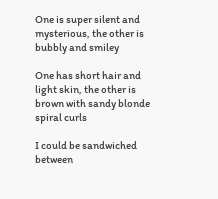One is super silent and mysterious, the other is bubbly and smiley

One has short hair and light skin, the other is brown with sandy blonde spiral curls

I could be sandwiched between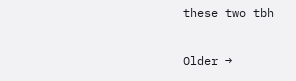these two tbh

Older →